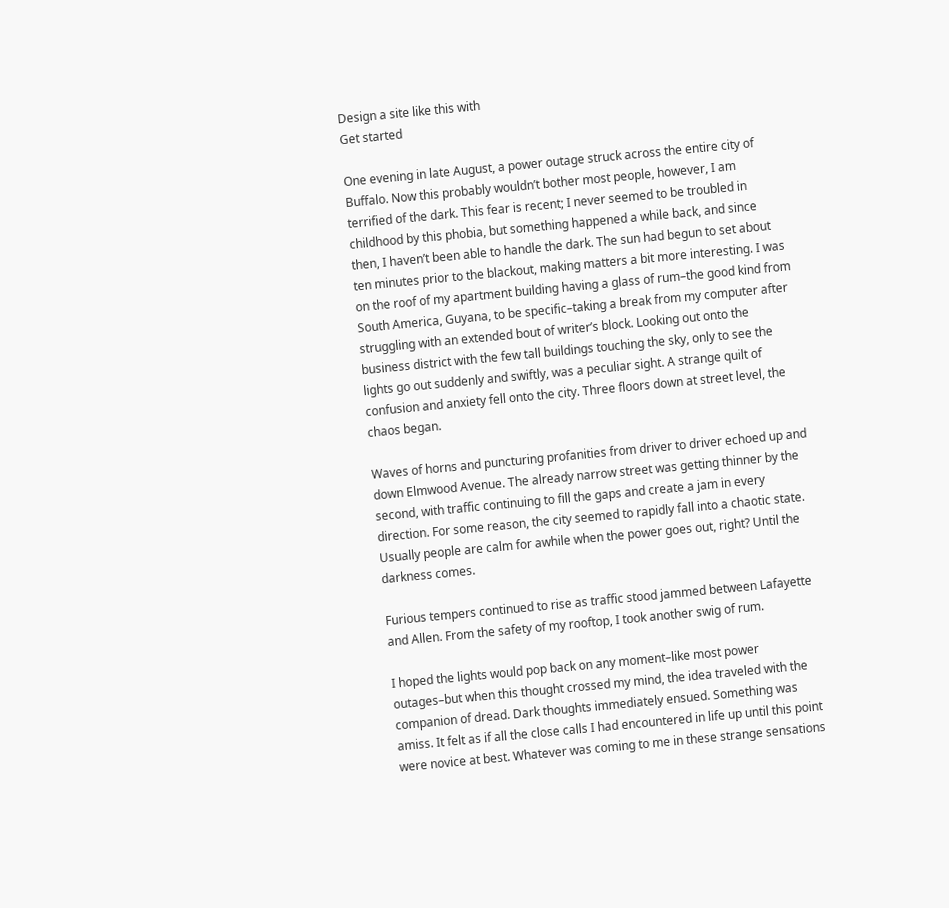Design a site like this with
Get started

One evening in late August, a power outage struck across the entire city of Buffalo. Now this probably wouldn’t bother most people, however, I am terrified of the dark. This fear is recent; I never seemed to be troubled in childhood by this phobia, but something happened a while back, and since then, I haven’t been able to handle the dark. The sun had begun to set about ten minutes prior to the blackout, making matters a bit more interesting. I was on the roof of my apartment building having a glass of rum–the good kind from South America, Guyana, to be specific–taking a break from my computer after struggling with an extended bout of writer’s block. Looking out onto the business district with the few tall buildings touching the sky, only to see the lights go out suddenly and swiftly, was a peculiar sight. A strange quilt of confusion and anxiety fell onto the city. Three floors down at street level, the chaos began.

Waves of horns and puncturing profanities from driver to driver echoed up and down Elmwood Avenue. The already narrow street was getting thinner by the second, with traffic continuing to fill the gaps and create a jam in every direction. For some reason, the city seemed to rapidly fall into a chaotic state. Usually people are calm for awhile when the power goes out, right? Until the darkness comes.

Furious tempers continued to rise as traffic stood jammed between Lafayette and Allen. From the safety of my rooftop, I took another swig of rum.

I hoped the lights would pop back on any moment–like most power outages–but when this thought crossed my mind, the idea traveled with the companion of dread. Dark thoughts immediately ensued. Something was amiss. It felt as if all the close calls I had encountered in life up until this point were novice at best. Whatever was coming to me in these strange sensations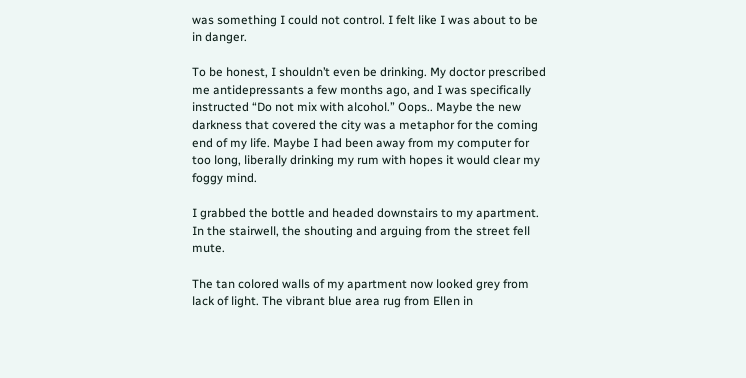was something I could not control. I felt like I was about to be in danger.

To be honest, I shouldn’t even be drinking. My doctor prescribed me antidepressants a few months ago, and I was specifically instructed “Do not mix with alcohol.” Oops.. Maybe the new darkness that covered the city was a metaphor for the coming end of my life. Maybe I had been away from my computer for too long, liberally drinking my rum with hopes it would clear my foggy mind.

I grabbed the bottle and headed downstairs to my apartment. In the stairwell, the shouting and arguing from the street fell mute.

The tan colored walls of my apartment now looked grey from lack of light. The vibrant blue area rug from Ellen in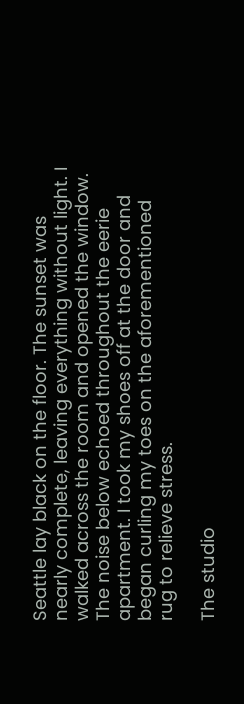Seattle lay black on the floor. The sunset was nearly complete, leaving everything without light. I walked across the room and opened the window. The noise below echoed throughout the eerie apartment. I took my shoes off at the door and began curling my toes on the aforementioned rug to relieve stress.

The studio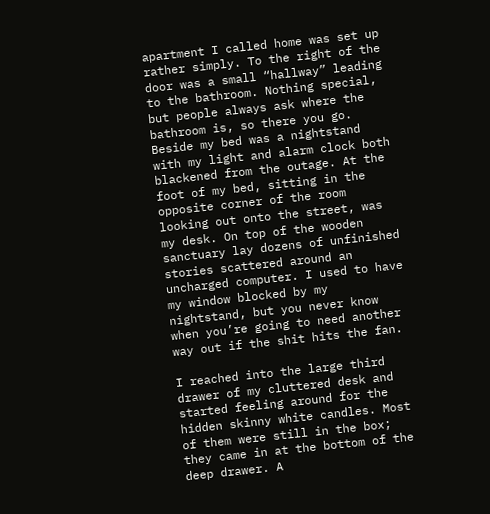apartment I called home was set up rather simply. To the right of the door was a small “hallway” leading to the bathroom. Nothing special, but people always ask where the bathroom is, so there you go. Beside my bed was a nightstand with my light and alarm clock both blackened from the outage. At the foot of my bed, sitting in the opposite corner of the room looking out onto the street, was my desk. On top of the wooden sanctuary lay dozens of unfinished stories scattered around an uncharged computer. I used to have my window blocked by my nightstand, but you never know when you’re going to need another way out if the shit hits the fan.

I reached into the large third drawer of my cluttered desk and started feeling around for the hidden skinny white candles. Most of them were still in the box; they came in at the bottom of the deep drawer. A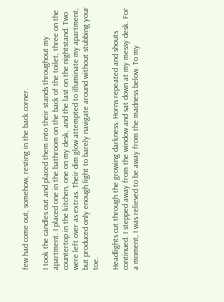few had come out, somehow, resting in the back corner.

I took the candles out and placed them into their stands throughout my apartment. I placed one in the bathroom on the back of the toilet, three on the countertop in the kitchen, one on my desk, and the last on the nightstand. Two were left over as extras. Their dim glow attempted to illuminate my apartment, but produced only enough light to barely navigate around without stubbing your toe.

Headlights cut through the growing darkness. Horns repeated and shouts continued. I stepped away from the window and sat down at my messy desk. For a moment, I was relieved to be away from the madness below. To my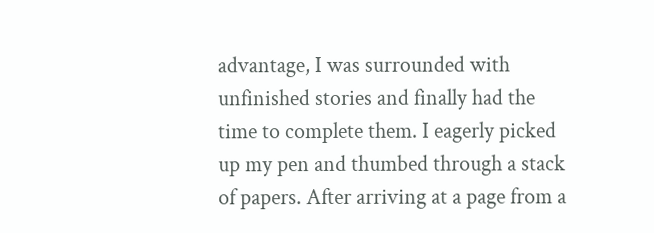advantage, I was surrounded with unfinished stories and finally had the time to complete them. I eagerly picked up my pen and thumbed through a stack of papers. After arriving at a page from a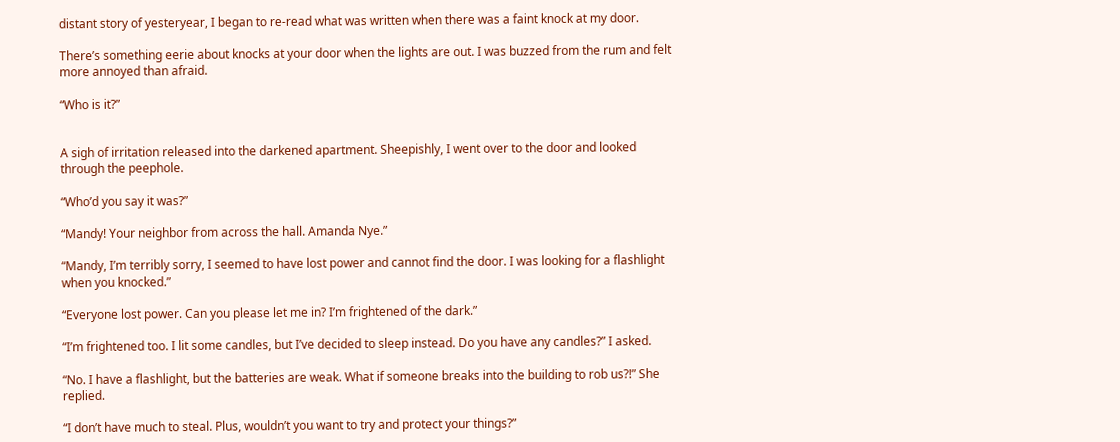distant story of yesteryear, I began to re-read what was written when there was a faint knock at my door.

There’s something eerie about knocks at your door when the lights are out. I was buzzed from the rum and felt more annoyed than afraid.

“Who is it?”


A sigh of irritation released into the darkened apartment. Sheepishly, I went over to the door and looked through the peephole.

“Who’d you say it was?”

“Mandy! Your neighbor from across the hall. Amanda Nye.”

“Mandy, I’m terribly sorry, I seemed to have lost power and cannot find the door. I was looking for a flashlight when you knocked.”

“Everyone lost power. Can you please let me in? I’m frightened of the dark.”

“I’m frightened too. I lit some candles, but I’ve decided to sleep instead. Do you have any candles?” I asked.

“No. I have a flashlight, but the batteries are weak. What if someone breaks into the building to rob us?!” She replied.

“I don’t have much to steal. Plus, wouldn’t you want to try and protect your things?”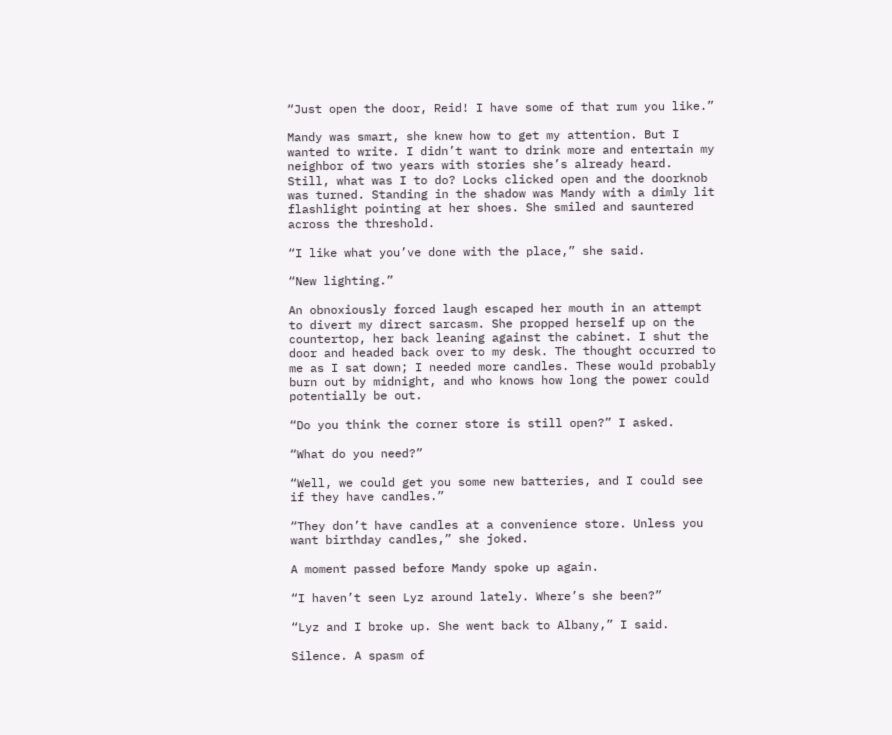“Just open the door, Reid! I have some of that rum you like.”

Mandy was smart, she knew how to get my attention. But I wanted to write. I didn’t want to drink more and entertain my neighbor of two years with stories she’s already heard. Still, what was I to do? Locks clicked open and the doorknob was turned. Standing in the shadow was Mandy with a dimly lit flashlight pointing at her shoes. She smiled and sauntered across the threshold.

“I like what you’ve done with the place,” she said.

“New lighting.”

An obnoxiously forced laugh escaped her mouth in an attempt to divert my direct sarcasm. She propped herself up on the countertop, her back leaning against the cabinet. I shut the door and headed back over to my desk. The thought occurred to me as I sat down; I needed more candles. These would probably burn out by midnight, and who knows how long the power could potentially be out.

“Do you think the corner store is still open?” I asked.

“What do you need?”

“Well, we could get you some new batteries, and I could see if they have candles.”

“They don’t have candles at a convenience store. Unless you want birthday candles,” she joked.

A moment passed before Mandy spoke up again.

“I haven’t seen Lyz around lately. Where’s she been?”

“Lyz and I broke up. She went back to Albany,” I said.

Silence. A spasm of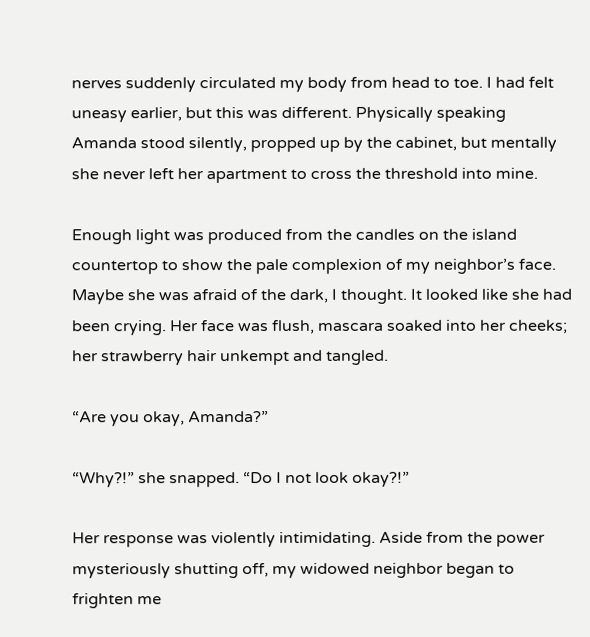nerves suddenly circulated my body from head to toe. I had felt uneasy earlier, but this was different. Physically speaking Amanda stood silently, propped up by the cabinet, but mentally she never left her apartment to cross the threshold into mine.

Enough light was produced from the candles on the island countertop to show the pale complexion of my neighbor’s face. Maybe she was afraid of the dark, I thought. It looked like she had been crying. Her face was flush, mascara soaked into her cheeks; her strawberry hair unkempt and tangled.

“Are you okay, Amanda?”

“Why?!” she snapped. “Do I not look okay?!”

Her response was violently intimidating. Aside from the power mysteriously shutting off, my widowed neighbor began to frighten me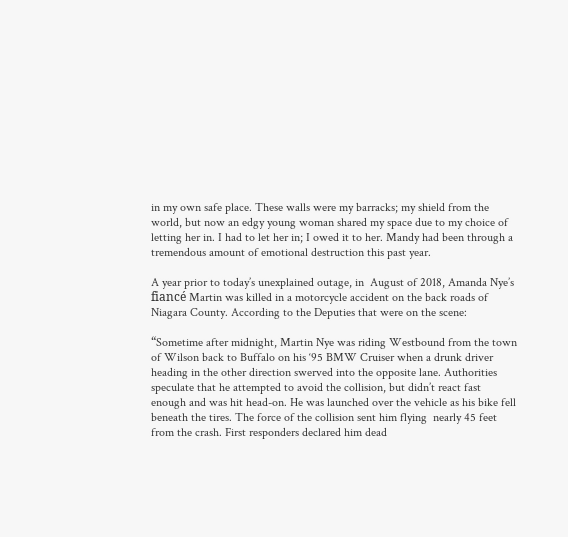in my own safe place. These walls were my barracks; my shield from the world, but now an edgy young woman shared my space due to my choice of letting her in. I had to let her in; I owed it to her. Mandy had been through a tremendous amount of emotional destruction this past year.

A year prior to today’s unexplained outage, in  August of 2018, Amanda Nye’s fiancé Martin was killed in a motorcycle accident on the back roads of Niagara County. According to the Deputies that were on the scene:

“Sometime after midnight, Martin Nye was riding Westbound from the town of Wilson back to Buffalo on his ‘95 BMW Cruiser when a drunk driver heading in the other direction swerved into the opposite lane. Authorities speculate that he attempted to avoid the collision, but didn’t react fast enough and was hit head-on. He was launched over the vehicle as his bike fell beneath the tires. The force of the collision sent him flying  nearly 45 feet from the crash. First responders declared him dead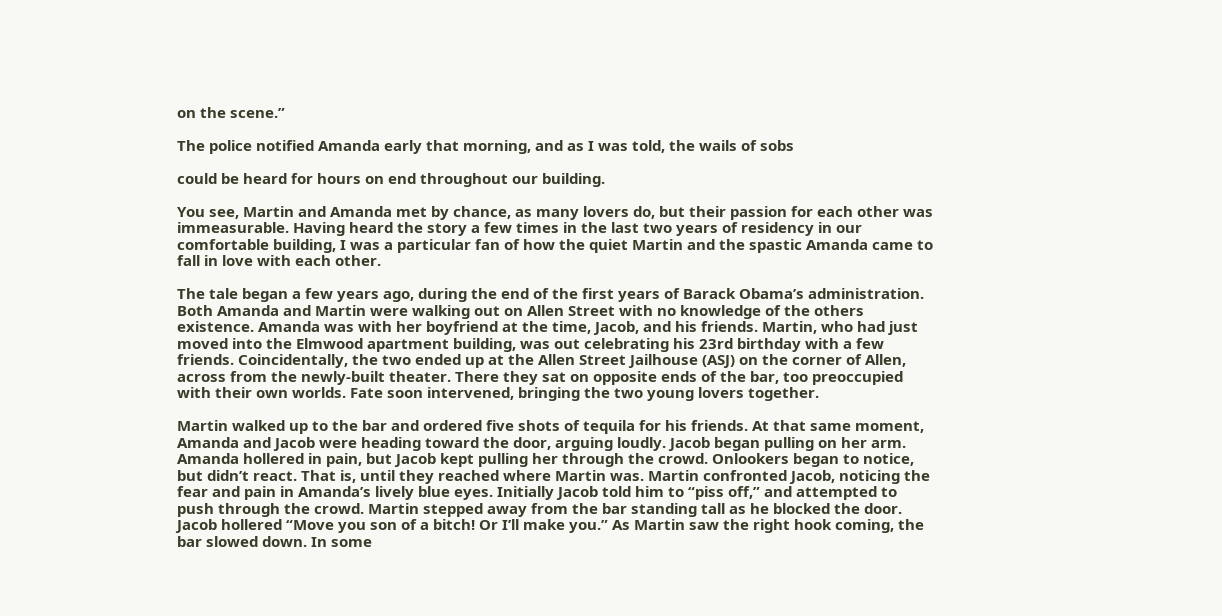on the scene.”

The police notified Amanda early that morning, and as I was told, the wails of sobs

could be heard for hours on end throughout our building.

You see, Martin and Amanda met by chance, as many lovers do, but their passion for each other was immeasurable. Having heard the story a few times in the last two years of residency in our comfortable building, I was a particular fan of how the quiet Martin and the spastic Amanda came to fall in love with each other.

The tale began a few years ago, during the end of the first years of Barack Obama’s administration. Both Amanda and Martin were walking out on Allen Street with no knowledge of the others existence. Amanda was with her boyfriend at the time, Jacob, and his friends. Martin, who had just moved into the Elmwood apartment building, was out celebrating his 23rd birthday with a few friends. Coincidentally, the two ended up at the Allen Street Jailhouse (ASJ) on the corner of Allen, across from the newly-built theater. There they sat on opposite ends of the bar, too preoccupied with their own worlds. Fate soon intervened, bringing the two young lovers together.

Martin walked up to the bar and ordered five shots of tequila for his friends. At that same moment, Amanda and Jacob were heading toward the door, arguing loudly. Jacob began pulling on her arm. Amanda hollered in pain, but Jacob kept pulling her through the crowd. Onlookers began to notice, but didn’t react. That is, until they reached where Martin was. Martin confronted Jacob, noticing the fear and pain in Amanda’s lively blue eyes. Initially Jacob told him to “piss off,” and attempted to push through the crowd. Martin stepped away from the bar standing tall as he blocked the door. Jacob hollered “Move you son of a bitch! Or I’ll make you.” As Martin saw the right hook coming, the bar slowed down. In some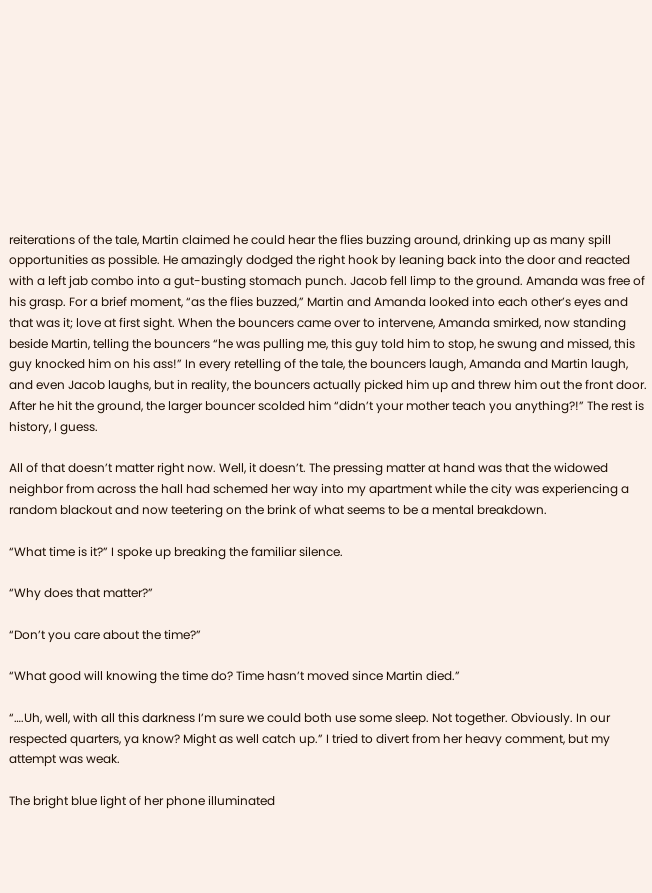reiterations of the tale, Martin claimed he could hear the flies buzzing around, drinking up as many spill opportunities as possible. He amazingly dodged the right hook by leaning back into the door and reacted with a left jab combo into a gut-busting stomach punch. Jacob fell limp to the ground. Amanda was free of his grasp. For a brief moment, “as the flies buzzed,” Martin and Amanda looked into each other’s eyes and that was it; love at first sight. When the bouncers came over to intervene, Amanda smirked, now standing beside Martin, telling the bouncers “he was pulling me, this guy told him to stop, he swung and missed, this guy knocked him on his ass!” In every retelling of the tale, the bouncers laugh, Amanda and Martin laugh, and even Jacob laughs, but in reality, the bouncers actually picked him up and threw him out the front door. After he hit the ground, the larger bouncer scolded him “didn’t your mother teach you anything?!” The rest is history, I guess.

All of that doesn’t matter right now. Well, it doesn’t. The pressing matter at hand was that the widowed neighbor from across the hall had schemed her way into my apartment while the city was experiencing a random blackout and now teetering on the brink of what seems to be a mental breakdown.

“What time is it?” I spoke up breaking the familiar silence.

“Why does that matter?”

“Don’t you care about the time?”

“What good will knowing the time do? Time hasn’t moved since Martin died.”

“….Uh, well, with all this darkness I’m sure we could both use some sleep. Not together. Obviously. In our respected quarters, ya know? Might as well catch up.” I tried to divert from her heavy comment, but my attempt was weak.

The bright blue light of her phone illuminated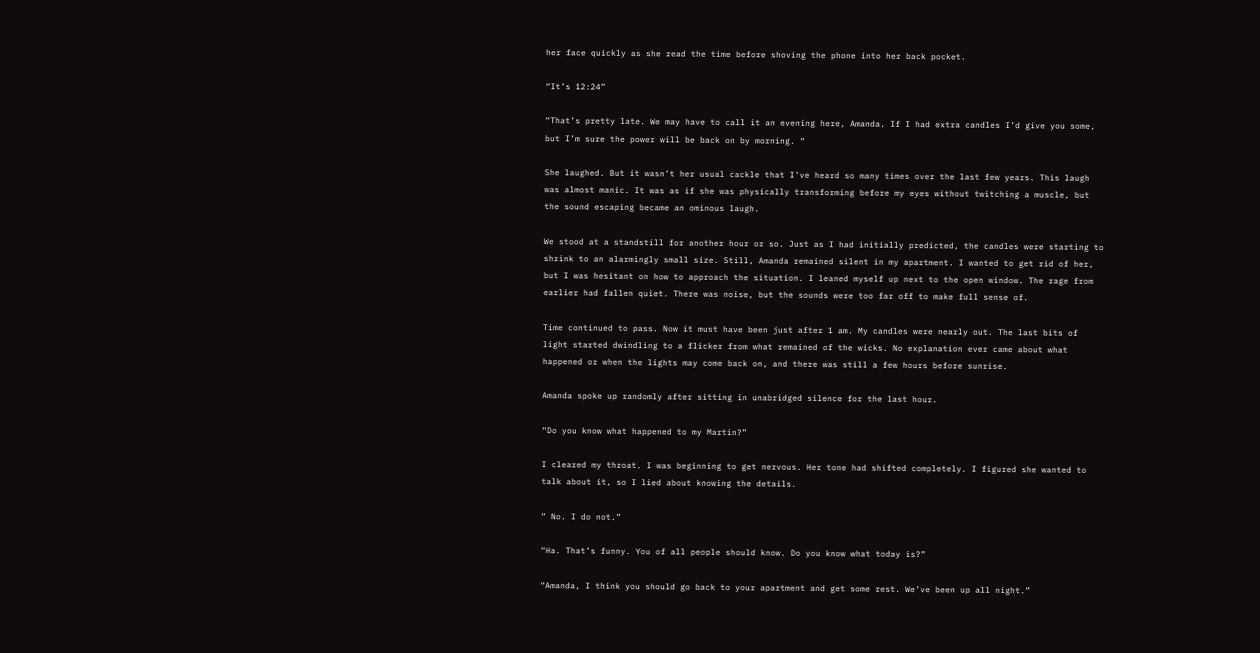her face quickly as she read the time before shoving the phone into her back pocket.

“It’s 12:24”

“That’s pretty late. We may have to call it an evening here, Amanda. If I had extra candles I’d give you some, but I’m sure the power will be back on by morning. “

She laughed. But it wasn’t her usual cackle that I’ve heard so many times over the last few years. This laugh was almost manic. It was as if she was physically transforming before my eyes without twitching a muscle, but the sound escaping became an ominous laugh.

We stood at a standstill for another hour or so. Just as I had initially predicted, the candles were starting to shrink to an alarmingly small size. Still, Amanda remained silent in my apartment. I wanted to get rid of her, but I was hesitant on how to approach the situation. I leaned myself up next to the open window. The rage from earlier had fallen quiet. There was noise, but the sounds were too far off to make full sense of.

Time continued to pass. Now it must have been just after 1 am. My candles were nearly out. The last bits of light started dwindling to a flicker from what remained of the wicks. No explanation ever came about what happened or when the lights may come back on, and there was still a few hours before sunrise.

Amanda spoke up randomly after sitting in unabridged silence for the last hour.

“Do you know what happened to my Martin?”

I cleared my throat. I was beginning to get nervous. Her tone had shifted completely. I figured she wanted to talk about it, so I lied about knowing the details.

“ No. I do not.”

“Ha. That’s funny. You of all people should know. Do you know what today is?”

“Amanda, I think you should go back to your apartment and get some rest. We’ve been up all night.”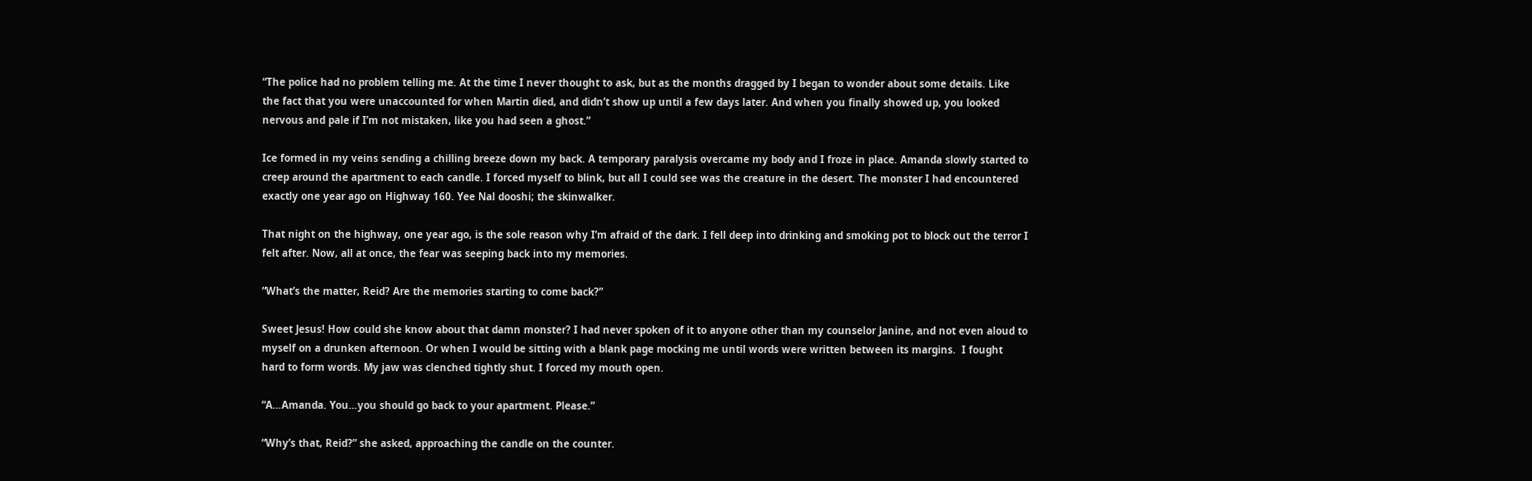“The police had no problem telling me. At the time I never thought to ask, but as the months dragged by I began to wonder about some details. Like the fact that you were unaccounted for when Martin died, and didn’t show up until a few days later. And when you finally showed up, you looked nervous and pale if I’m not mistaken, like you had seen a ghost.”

Ice formed in my veins sending a chilling breeze down my back. A temporary paralysis overcame my body and I froze in place. Amanda slowly started to creep around the apartment to each candle. I forced myself to blink, but all I could see was the creature in the desert. The monster I had encountered exactly one year ago on Highway 160. Yee Nal dooshi; the skinwalker.

That night on the highway, one year ago, is the sole reason why I’m afraid of the dark. I fell deep into drinking and smoking pot to block out the terror I felt after. Now, all at once, the fear was seeping back into my memories.

“What’s the matter, Reid? Are the memories starting to come back?”

Sweet Jesus! How could she know about that damn monster? I had never spoken of it to anyone other than my counselor Janine, and not even aloud to myself on a drunken afternoon. Or when I would be sitting with a blank page mocking me until words were written between its margins.  I fought hard to form words. My jaw was clenched tightly shut. I forced my mouth open.

“A…Amanda. You…you should go back to your apartment. Please.”

“Why’s that, Reid?” she asked, approaching the candle on the counter.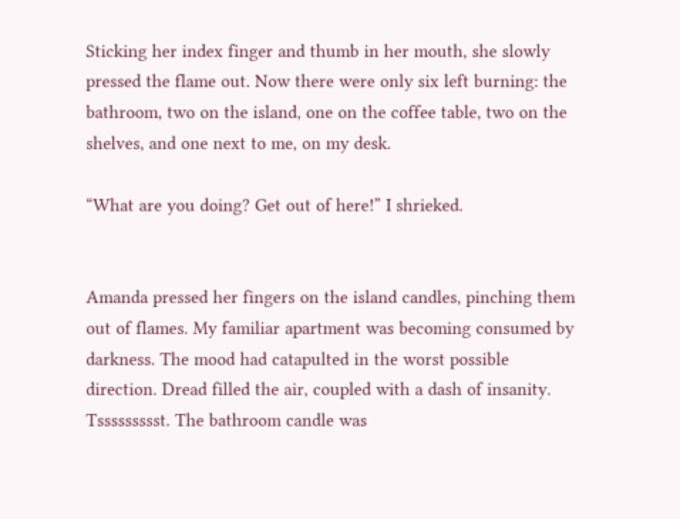Sticking her index finger and thumb in her mouth, she slowly pressed the flame out. Now there were only six left burning: the bathroom, two on the island, one on the coffee table, two on the shelves, and one next to me, on my desk.

“What are you doing? Get out of here!” I shrieked.


Amanda pressed her fingers on the island candles, pinching them out of flames. My familiar apartment was becoming consumed by darkness. The mood had catapulted in the worst possible direction. Dread filled the air, coupled with a dash of insanity. Tssssssssst. The bathroom candle was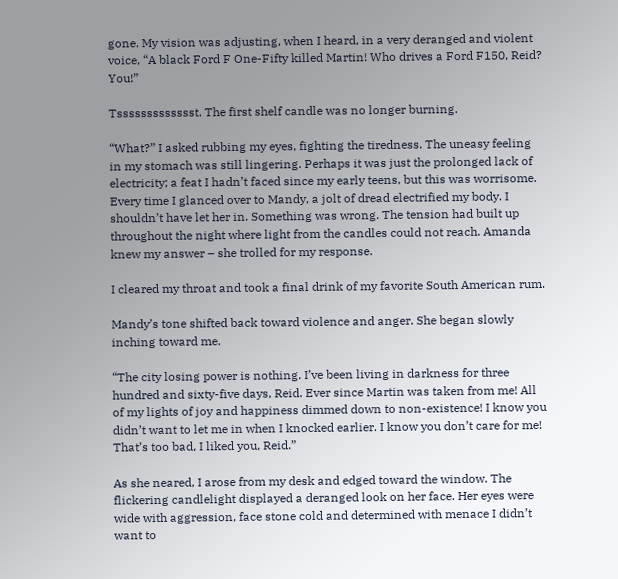gone. My vision was adjusting, when I heard, in a very deranged and violent voice, “A black Ford F One-Fifty killed Martin! Who drives a Ford F150, Reid? You!”

Tssssssssssssst. The first shelf candle was no longer burning.

“What?” I asked rubbing my eyes, fighting the tiredness. The uneasy feeling in my stomach was still lingering. Perhaps it was just the prolonged lack of electricity; a feat I hadn’t faced since my early teens, but this was worrisome. Every time I glanced over to Mandy, a jolt of dread electrified my body. I shouldn’t have let her in. Something was wrong. The tension had built up throughout the night where light from the candles could not reach. Amanda knew my answer – she trolled for my response.

I cleared my throat and took a final drink of my favorite South American rum.

Mandy’s tone shifted back toward violence and anger. She began slowly inching toward me.

“The city losing power is nothing. I’ve been living in darkness for three hundred and sixty-five days, Reid. Ever since Martin was taken from me! All of my lights of joy and happiness dimmed down to non-existence! I know you didn’t want to let me in when I knocked earlier. I know you don’t care for me! That’s too bad, I liked you, Reid.”

As she neared, I arose from my desk and edged toward the window. The flickering candlelight displayed a deranged look on her face. Her eyes were wide with aggression, face stone cold and determined with menace I didn’t want to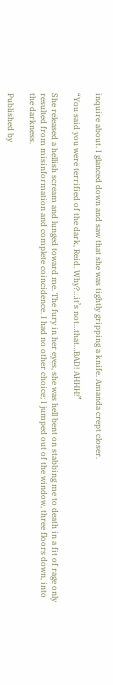inquire about. I glanced down and saw that she was tightly gripping a knife. Amanda crept closer.

“You said you were terrified of the dark, Reid. Why?…it’s not…that…BAD! AHHH!”

She released a hellish scream and lunged toward me. The fury in her eyes, she was hell bent on stabbing me to death in a fit of rage only resulted from misinformation and complete coincidence. I had no other choice; I jumped out of the window, three floors down, into the darkness.

Published by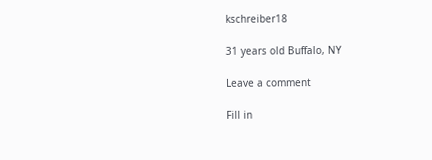kschreiber18

31 years old Buffalo, NY

Leave a comment

Fill in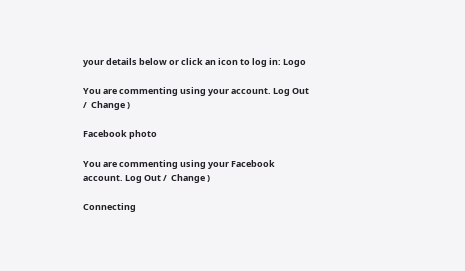your details below or click an icon to log in: Logo

You are commenting using your account. Log Out /  Change )

Facebook photo

You are commenting using your Facebook account. Log Out /  Change )

Connecting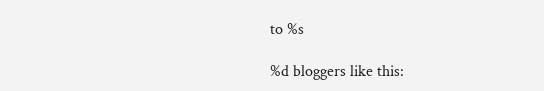to %s

%d bloggers like this: